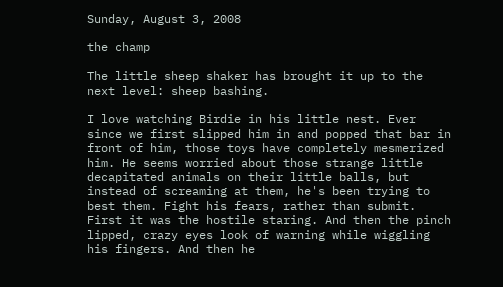Sunday, August 3, 2008

the champ

The little sheep shaker has brought it up to the next level: sheep bashing.

I love watching Birdie in his little nest. Ever since we first slipped him in and popped that bar in front of him, those toys have completely mesmerized him. He seems worried about those strange little decapitated animals on their little balls, but instead of screaming at them, he's been trying to best them. Fight his fears, rather than submit. First it was the hostile staring. And then the pinch lipped, crazy eyes look of warning while wiggling his fingers. And then he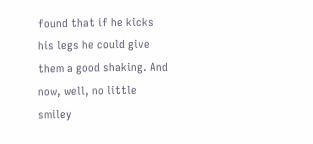found that if he kicks his legs he could give them a good shaking. And now, well, no little smiley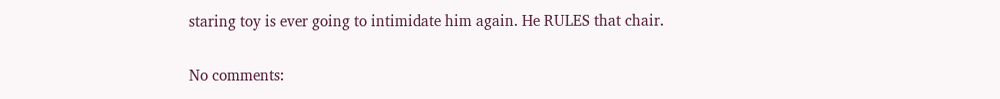staring toy is ever going to intimidate him again. He RULES that chair.

No comments: